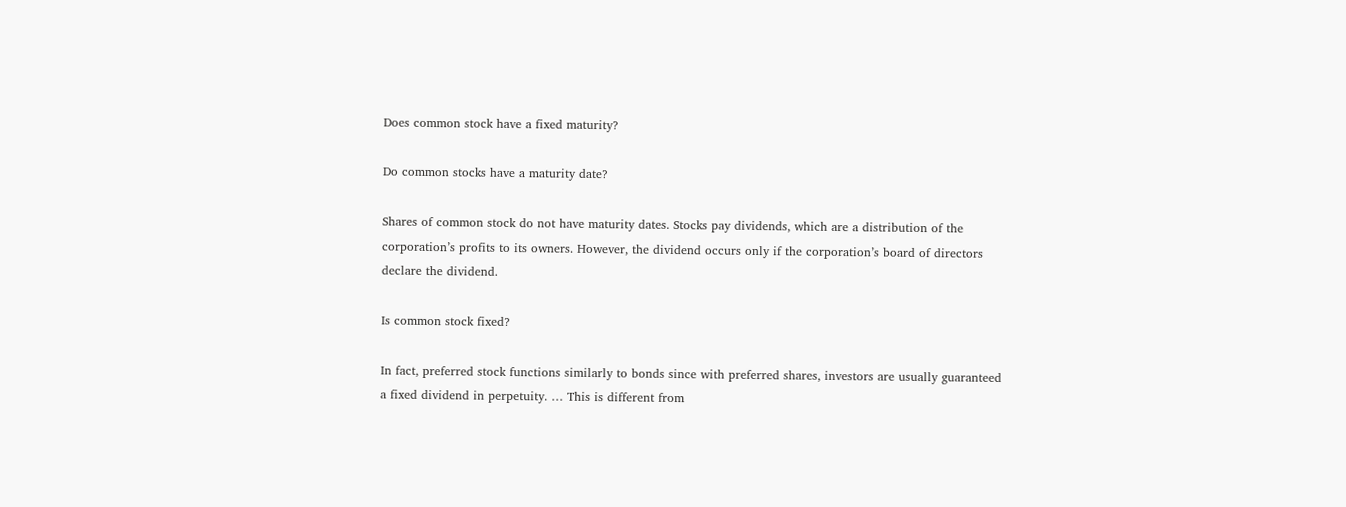Does common stock have a fixed maturity?

Do common stocks have a maturity date?

Shares of common stock do not have maturity dates. Stocks pay dividends, which are a distribution of the corporation’s profits to its owners. However, the dividend occurs only if the corporation’s board of directors declare the dividend.

Is common stock fixed?

In fact, preferred stock functions similarly to bonds since with preferred shares, investors are usually guaranteed a fixed dividend in perpetuity. … This is different from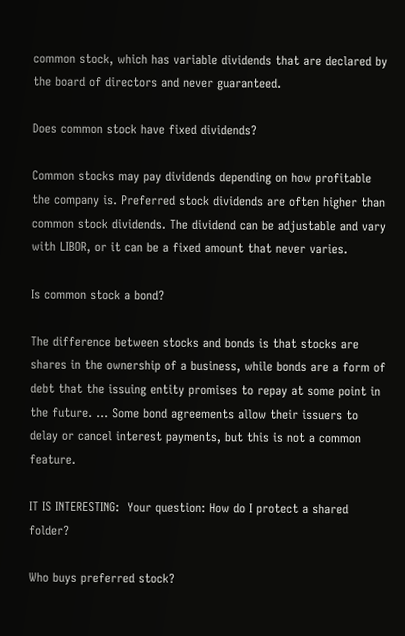common stock, which has variable dividends that are declared by the board of directors and never guaranteed.

Does common stock have fixed dividends?

Common stocks may pay dividends depending on how profitable the company is. Preferred stock dividends are often higher than common stock dividends. The dividend can be adjustable and vary with LIBOR, or it can be a fixed amount that never varies.

Is common stock a bond?

The difference between stocks and bonds is that stocks are shares in the ownership of a business, while bonds are a form of debt that the issuing entity promises to repay at some point in the future. … Some bond agreements allow their issuers to delay or cancel interest payments, but this is not a common feature.

IT IS INTERESTING:  Your question: How do I protect a shared folder?

Who buys preferred stock?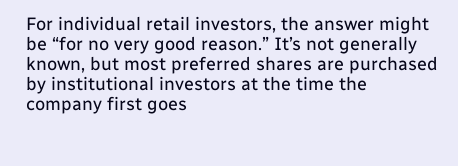For individual retail investors, the answer might be “for no very good reason.” It’s not generally known, but most preferred shares are purchased by institutional investors at the time the company first goes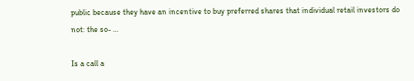public because they have an incentive to buy preferred shares that individual retail investors do not: the so- …

Is a call a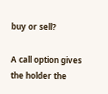buy or sell?

A call option gives the holder the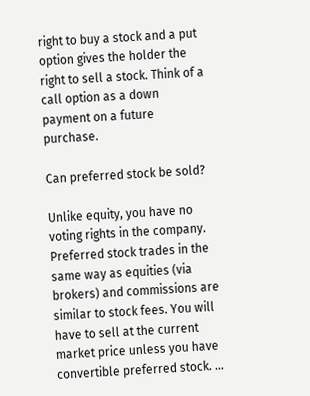right to buy a stock and a put option gives the holder the right to sell a stock. Think of a call option as a down payment on a future purchase.

Can preferred stock be sold?

Unlike equity, you have no voting rights in the company. Preferred stock trades in the same way as equities (via brokers) and commissions are similar to stock fees. You will have to sell at the current market price unless you have convertible preferred stock. …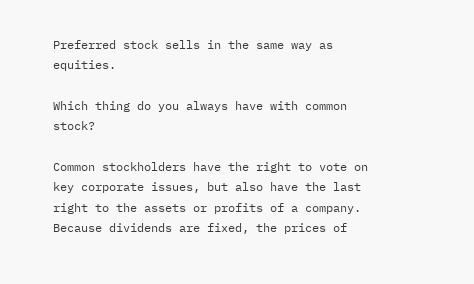Preferred stock sells in the same way as equities.

Which thing do you always have with common stock?

Common stockholders have the right to vote on key corporate issues, but also have the last right to the assets or profits of a company. Because dividends are fixed, the prices of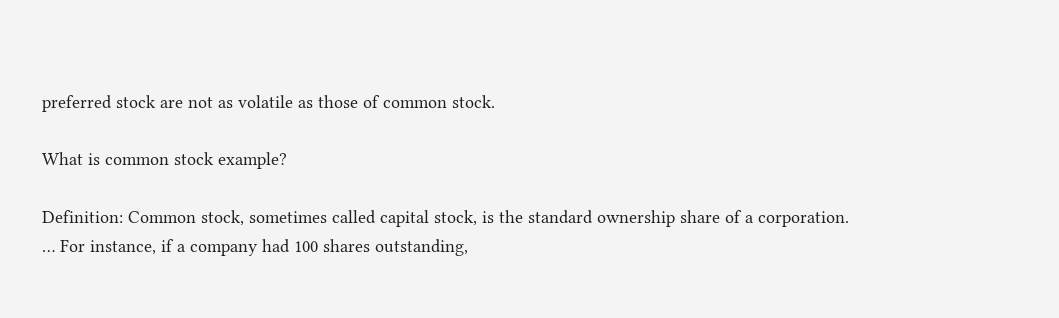preferred stock are not as volatile as those of common stock.

What is common stock example?

Definition: Common stock, sometimes called capital stock, is the standard ownership share of a corporation. … For instance, if a company had 100 shares outstanding,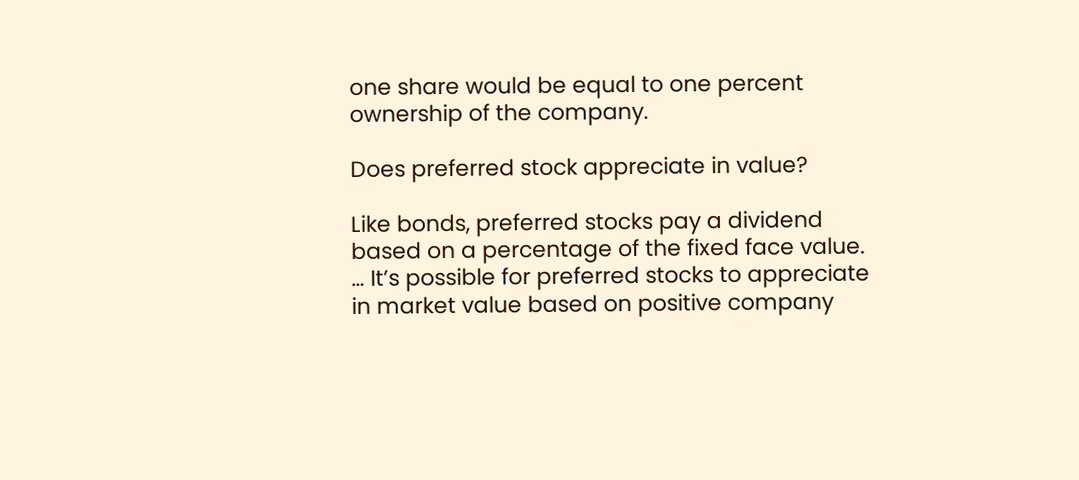one share would be equal to one percent ownership of the company.

Does preferred stock appreciate in value?

Like bonds, preferred stocks pay a dividend based on a percentage of the fixed face value. … It’s possible for preferred stocks to appreciate in market value based on positive company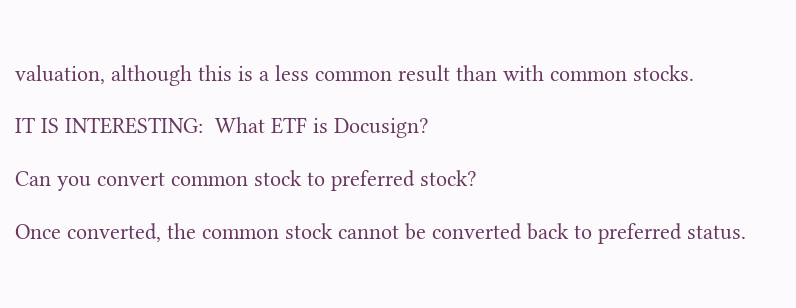valuation, although this is a less common result than with common stocks.

IT IS INTERESTING:  What ETF is Docusign?

Can you convert common stock to preferred stock?

Once converted, the common stock cannot be converted back to preferred status.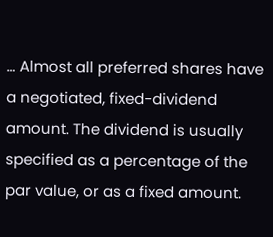… Almost all preferred shares have a negotiated, fixed-dividend amount. The dividend is usually specified as a percentage of the par value, or as a fixed amount.